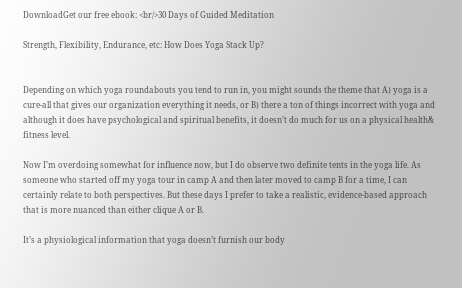DownloadGet our free ebook: <br/>30 Days of Guided Meditation

Strength, Flexibility, Endurance, etc: How Does Yoga Stack Up?


Depending on which yoga roundabouts you tend to run in, you might sounds the theme that A) yoga is a cure-all that gives our organization everything it needs, or B) there a ton of things incorrect with yoga and although it does have psychological and spiritual benefits, it doesn’t do much for us on a physical health& fitness level.

Now I’m overdoing somewhat for influence now, but I do observe two definite tents in the yoga life. As someone who started off my yoga tour in camp A and then later moved to camp B for a time, I can certainly relate to both perspectives. But these days I prefer to take a realistic, evidence-based approach that is more nuanced than either clique A or B.

It’s a physiological information that yoga doesn’t furnish our body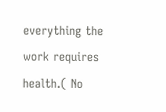everything the work requires health.( No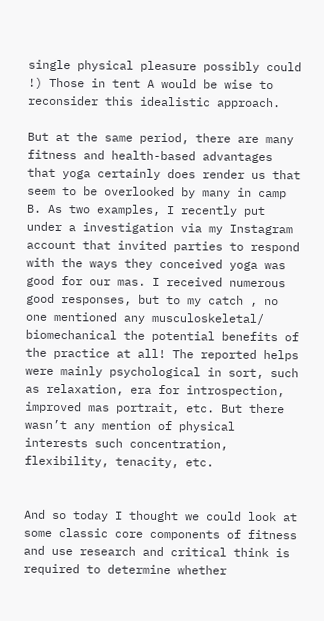single physical pleasure possibly could !) Those in tent A would be wise to reconsider this idealistic approach.

But at the same period, there are many fitness and health-based advantages that yoga certainly does render us that seem to be overlooked by many in camp B. As two examples, I recently put under a investigation via my Instagram account that invited parties to respond with the ways they conceived yoga was good for our mas. I received numerous good responses, but to my catch , no one mentioned any musculoskeletal/ biomechanical the potential benefits of the practice at all! The reported helps were mainly psychological in sort, such as relaxation, era for introspection, improved mas portrait, etc. But there wasn’t any mention of physical interests such concentration, flexibility, tenacity, etc.


And so today I thought we could look at some classic core components of fitness and use research and critical think is required to determine whether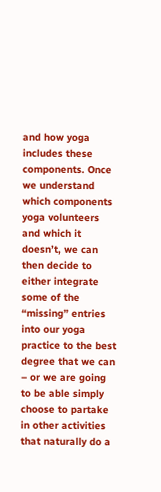and how yoga includes these components. Once we understand which components yoga volunteers and which it doesn’t, we can then decide to either integrate some of the “missing” entries into our yoga practice to the best degree that we can – or we are going to be able simply choose to partake in other activities that naturally do a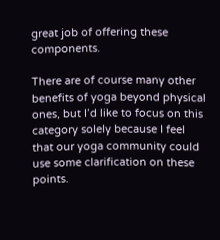great job of offering these components.

There are of course many other benefits of yoga beyond physical ones, but I’d like to focus on this category solely because I feel that our yoga community could use some clarification on these points.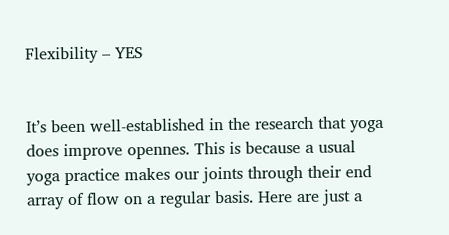Flexibility – YES


It’s been well-established in the research that yoga does improve opennes. This is because a usual yoga practice makes our joints through their end array of flow on a regular basis. Here are just a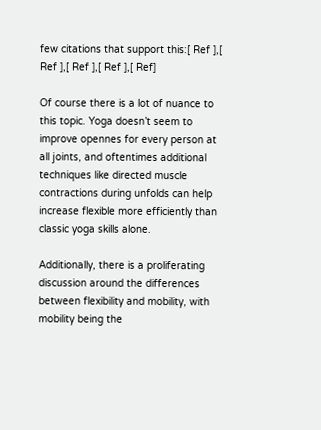few citations that support this:[ Ref ],[ Ref ],[ Ref ],[ Ref ],[ Ref]

Of course there is a lot of nuance to this topic. Yoga doesn’t seem to improve opennes for every person at all joints, and oftentimes additional techniques like directed muscle contractions during unfolds can help increase flexible more efficiently than classic yoga skills alone.

Additionally, there is a proliferating discussion around the differences between flexibility and mobility, with mobility being the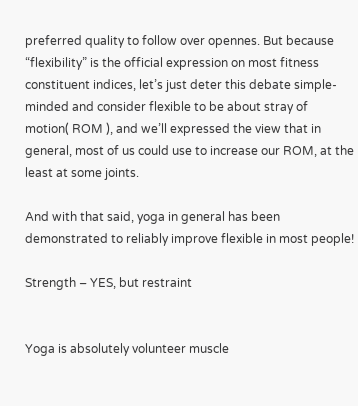preferred quality to follow over opennes. But because “flexibility” is the official expression on most fitness constituent indices, let’s just deter this debate simple-minded and consider flexible to be about stray of motion( ROM ), and we’ll expressed the view that in general, most of us could use to increase our ROM, at the least at some joints.

And with that said, yoga in general has been demonstrated to reliably improve flexible in most people!

Strength – YES, but restraint


Yoga is absolutely volunteer muscle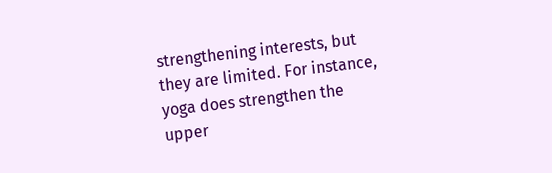strengthening interests, but they are limited. For instance, yoga does strengthen the upper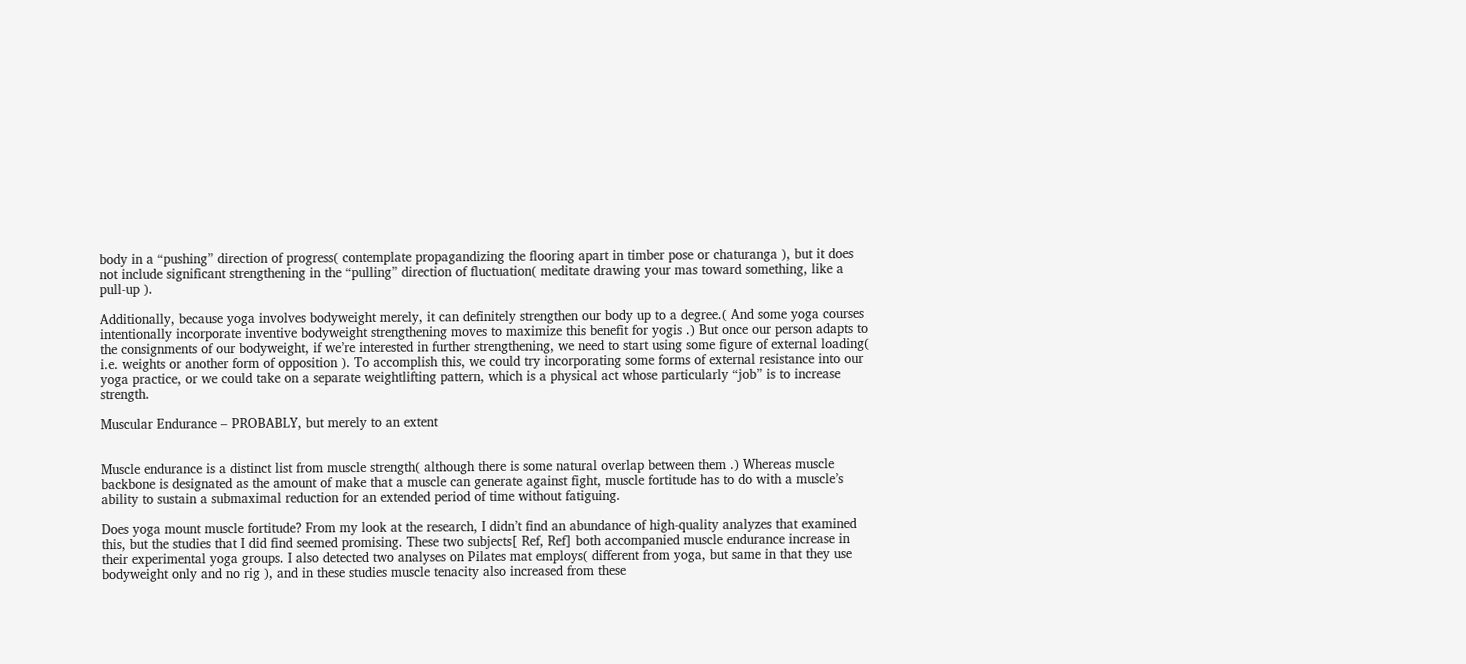body in a “pushing” direction of progress( contemplate propagandizing the flooring apart in timber pose or chaturanga ), but it does not include significant strengthening in the “pulling” direction of fluctuation( meditate drawing your mas toward something, like a pull-up ).

Additionally, because yoga involves bodyweight merely, it can definitely strengthen our body up to a degree.( And some yoga courses intentionally incorporate inventive bodyweight strengthening moves to maximize this benefit for yogis .) But once our person adapts to the consignments of our bodyweight, if we’re interested in further strengthening, we need to start using some figure of external loading( i.e. weights or another form of opposition ). To accomplish this, we could try incorporating some forms of external resistance into our yoga practice, or we could take on a separate weightlifting pattern, which is a physical act whose particularly “job” is to increase strength.

Muscular Endurance – PROBABLY, but merely to an extent


Muscle endurance is a distinct list from muscle strength( although there is some natural overlap between them .) Whereas muscle backbone is designated as the amount of make that a muscle can generate against fight, muscle fortitude has to do with a muscle’s ability to sustain a submaximal reduction for an extended period of time without fatiguing.

Does yoga mount muscle fortitude? From my look at the research, I didn’t find an abundance of high-quality analyzes that examined this, but the studies that I did find seemed promising. These two subjects[ Ref, Ref] both accompanied muscle endurance increase in their experimental yoga groups. I also detected two analyses on Pilates mat employs( different from yoga, but same in that they use bodyweight only and no rig ), and in these studies muscle tenacity also increased from these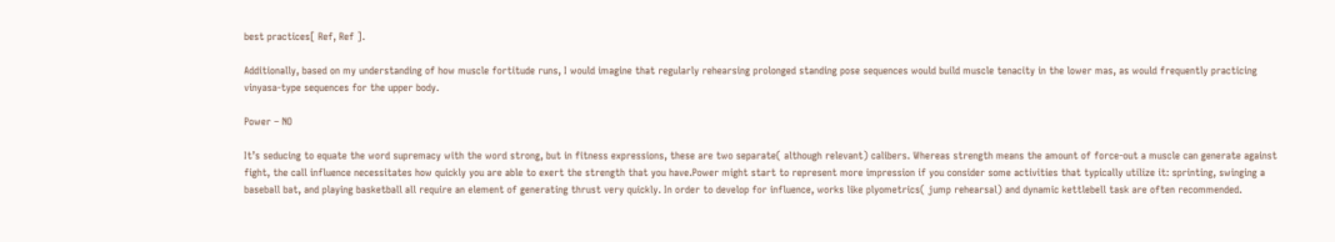best practices[ Ref, Ref ].

Additionally, based on my understanding of how muscle fortitude runs, I would imagine that regularly rehearsing prolonged standing pose sequences would build muscle tenacity in the lower mas, as would frequently practicing vinyasa-type sequences for the upper body.

Power – NO

It’s seducing to equate the word supremacy with the word strong, but in fitness expressions, these are two separate( although relevant) calibers. Whereas strength means the amount of force-out a muscle can generate against fight, the call influence necessitates how quickly you are able to exert the strength that you have.Power might start to represent more impression if you consider some activities that typically utilize it: sprinting, swinging a baseball bat, and playing basketball all require an element of generating thrust very quickly. In order to develop for influence, works like plyometrics( jump rehearsal) and dynamic kettlebell task are often recommended.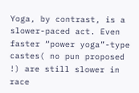Yoga, by contrast, is a slower-paced act. Even faster “power yoga”-type castes( no pun proposed !) are still slower in race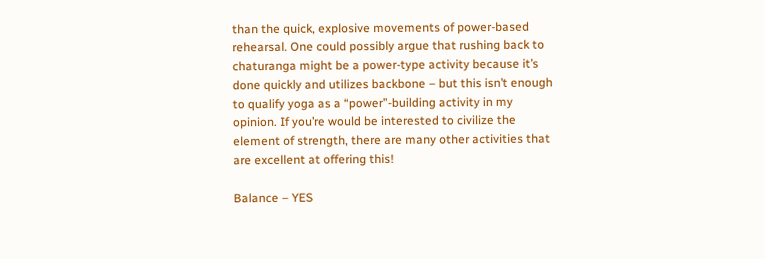than the quick, explosive movements of power-based rehearsal. One could possibly argue that rushing back to chaturanga might be a power-type activity because it’s done quickly and utilizes backbone – but this isn’t enough to qualify yoga as a “power”-building activity in my opinion. If you’re would be interested to civilize the element of strength, there are many other activities that are excellent at offering this!

Balance – YES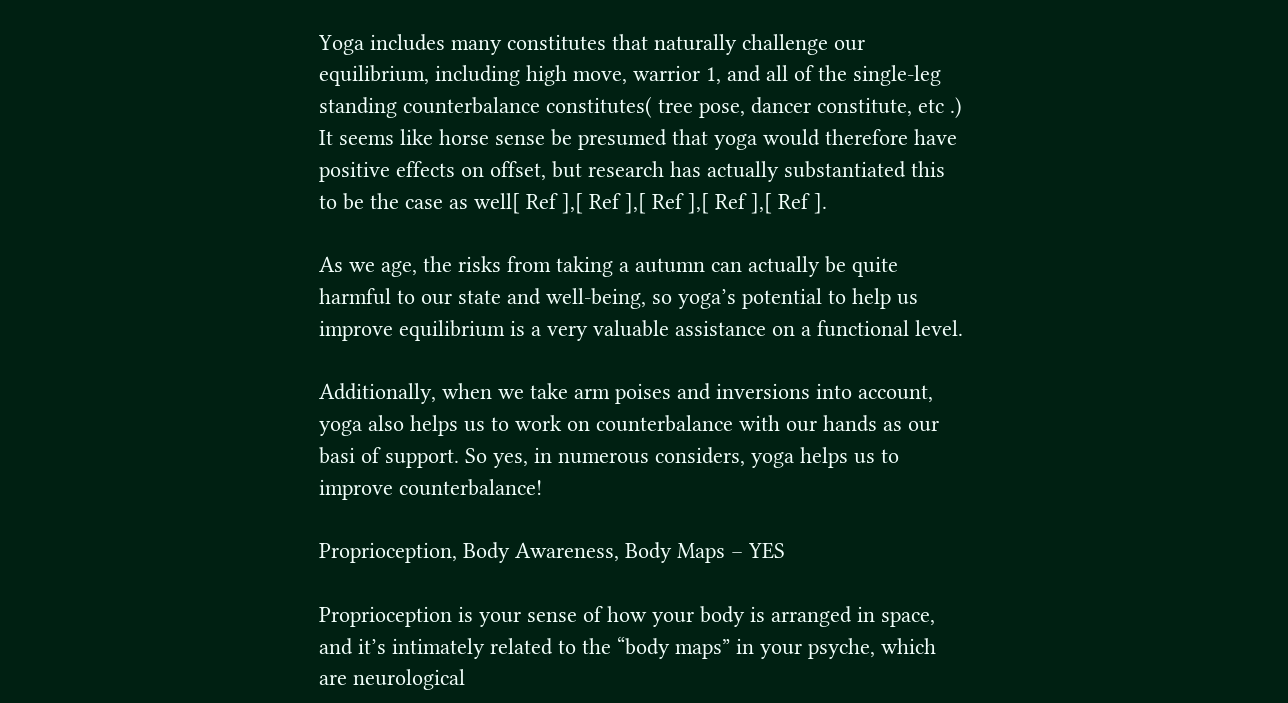Yoga includes many constitutes that naturally challenge our equilibrium, including high move, warrior 1, and all of the single-leg standing counterbalance constitutes( tree pose, dancer constitute, etc .) It seems like horse sense be presumed that yoga would therefore have positive effects on offset, but research has actually substantiated this to be the case as well[ Ref ],[ Ref ],[ Ref ],[ Ref ],[ Ref ].

As we age, the risks from taking a autumn can actually be quite harmful to our state and well-being, so yoga’s potential to help us improve equilibrium is a very valuable assistance on a functional level.

Additionally, when we take arm poises and inversions into account, yoga also helps us to work on counterbalance with our hands as our basi of support. So yes, in numerous considers, yoga helps us to improve counterbalance!

Proprioception, Body Awareness, Body Maps – YES

Proprioception is your sense of how your body is arranged in space, and it’s intimately related to the “body maps” in your psyche, which are neurological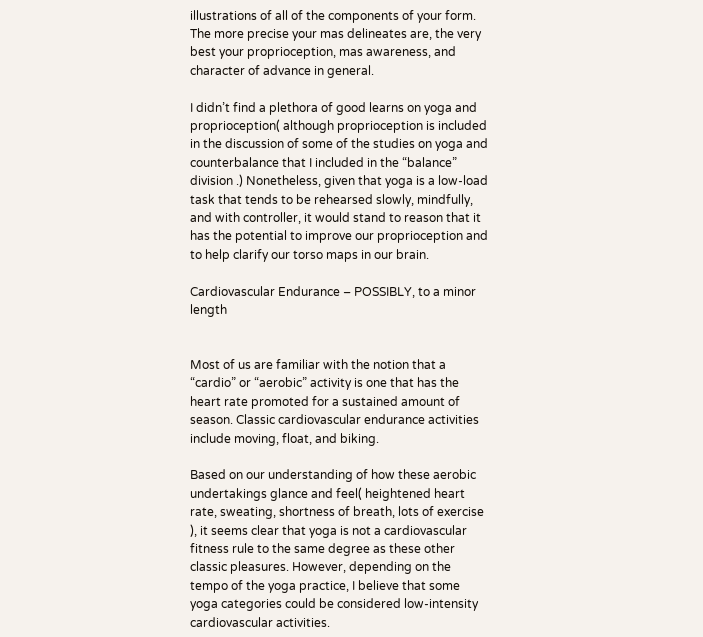illustrations of all of the components of your form. The more precise your mas delineates are, the very best your proprioception, mas awareness, and character of advance in general.

I didn’t find a plethora of good learns on yoga and proprioception( although proprioception is included in the discussion of some of the studies on yoga and counterbalance that I included in the “balance” division .) Nonetheless, given that yoga is a low-load task that tends to be rehearsed slowly, mindfully, and with controller, it would stand to reason that it has the potential to improve our proprioception and to help clarify our torso maps in our brain.

Cardiovascular Endurance – POSSIBLY, to a minor length


Most of us are familiar with the notion that a “cardio” or “aerobic” activity is one that has the heart rate promoted for a sustained amount of season. Classic cardiovascular endurance activities include moving, float, and biking.

Based on our understanding of how these aerobic undertakings glance and feel( heightened heart rate, sweating, shortness of breath, lots of exercise ), it seems clear that yoga is not a cardiovascular fitness rule to the same degree as these other classic pleasures. However, depending on the tempo of the yoga practice, I believe that some yoga categories could be considered low-intensity cardiovascular activities.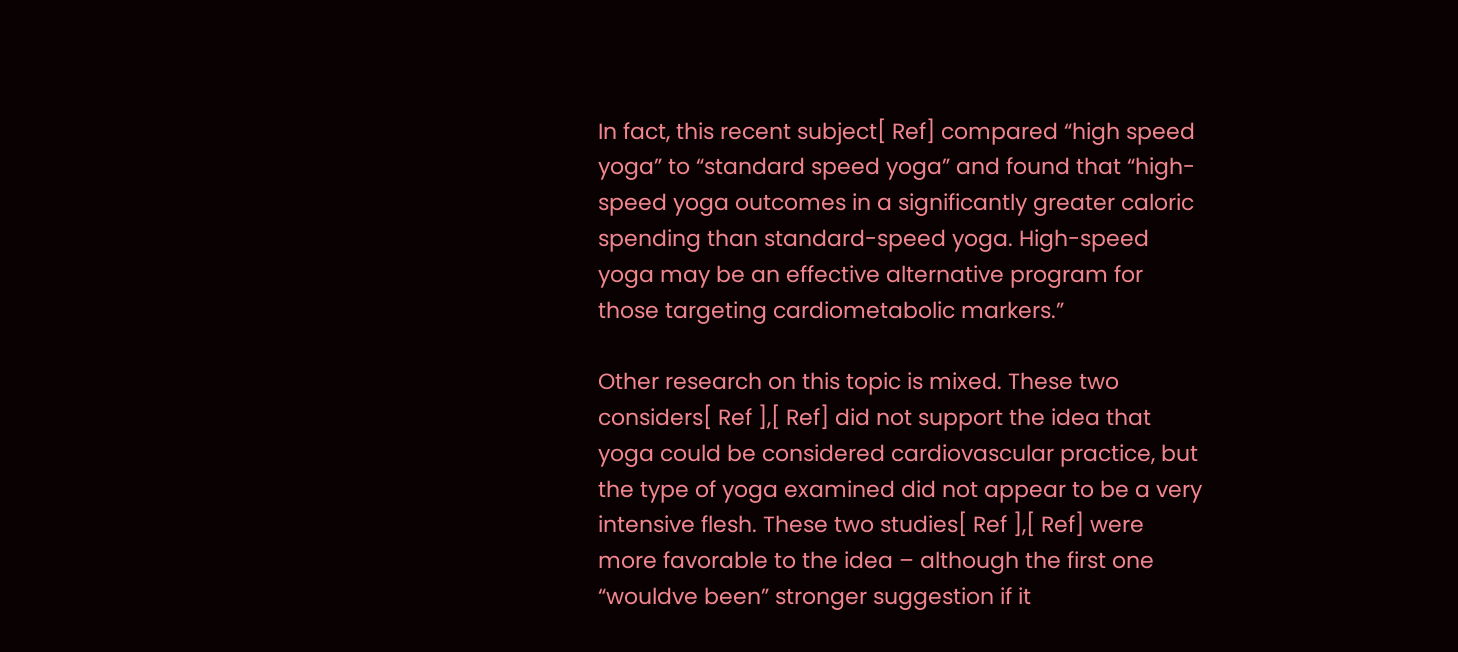In fact, this recent subject[ Ref] compared “high speed yoga” to “standard speed yoga” and found that “high-speed yoga outcomes in a significantly greater caloric spending than standard-speed yoga. High-speed yoga may be an effective alternative program for those targeting cardiometabolic markers.”

Other research on this topic is mixed. These two considers[ Ref ],[ Ref] did not support the idea that yoga could be considered cardiovascular practice, but the type of yoga examined did not appear to be a very intensive flesh. These two studies[ Ref ],[ Ref] were more favorable to the idea – although the first one “wouldve been” stronger suggestion if it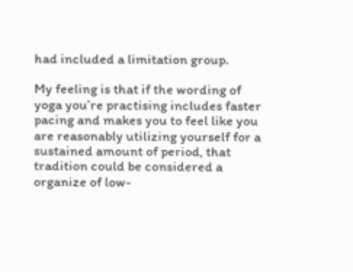had included a limitation group.

My feeling is that if the wording of yoga you’re practising includes faster pacing and makes you to feel like you are reasonably utilizing yourself for a sustained amount of period, that tradition could be considered a organize of low-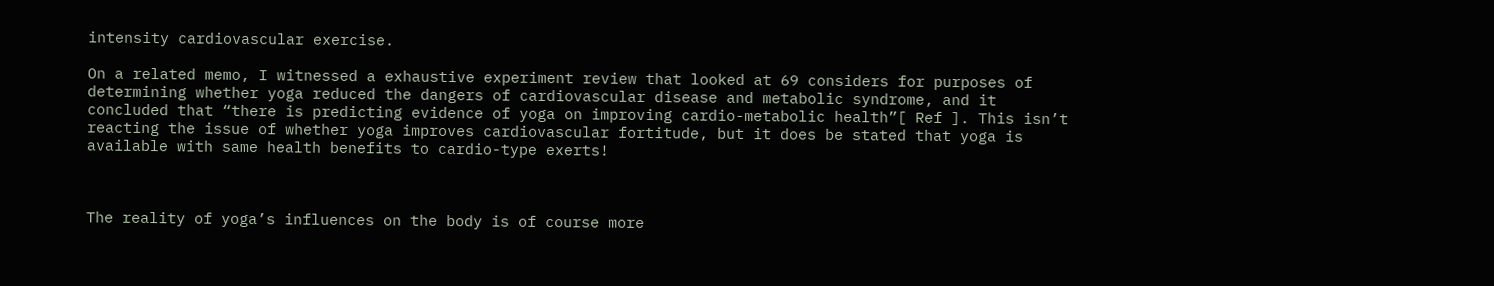intensity cardiovascular exercise.

On a related memo, I witnessed a exhaustive experiment review that looked at 69 considers for purposes of determining whether yoga reduced the dangers of cardiovascular disease and metabolic syndrome, and it concluded that “there is predicting evidence of yoga on improving cardio-metabolic health”[ Ref ]. This isn’t reacting the issue of whether yoga improves cardiovascular fortitude, but it does be stated that yoga is available with same health benefits to cardio-type exerts!



The reality of yoga’s influences on the body is of course more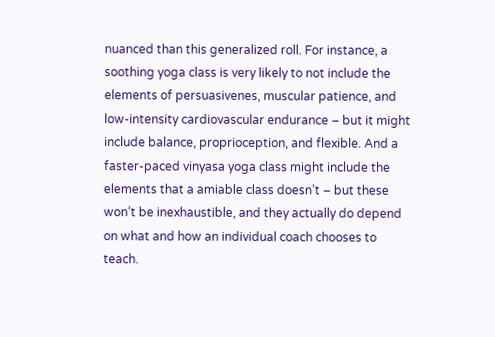nuanced than this generalized roll. For instance, a soothing yoga class is very likely to not include the elements of persuasivenes, muscular patience, and low-intensity cardiovascular endurance – but it might include balance, proprioception, and flexible. And a faster-paced vinyasa yoga class might include the elements that a amiable class doesn’t – but these won’t be inexhaustible, and they actually do depend on what and how an individual coach chooses to teach.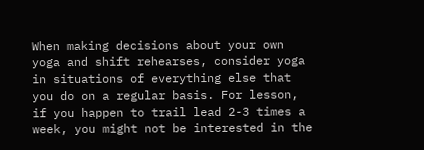When making decisions about your own yoga and shift rehearses, consider yoga in situations of everything else that you do on a regular basis. For lesson, if you happen to trail lead 2-3 times a week, you might not be interested in the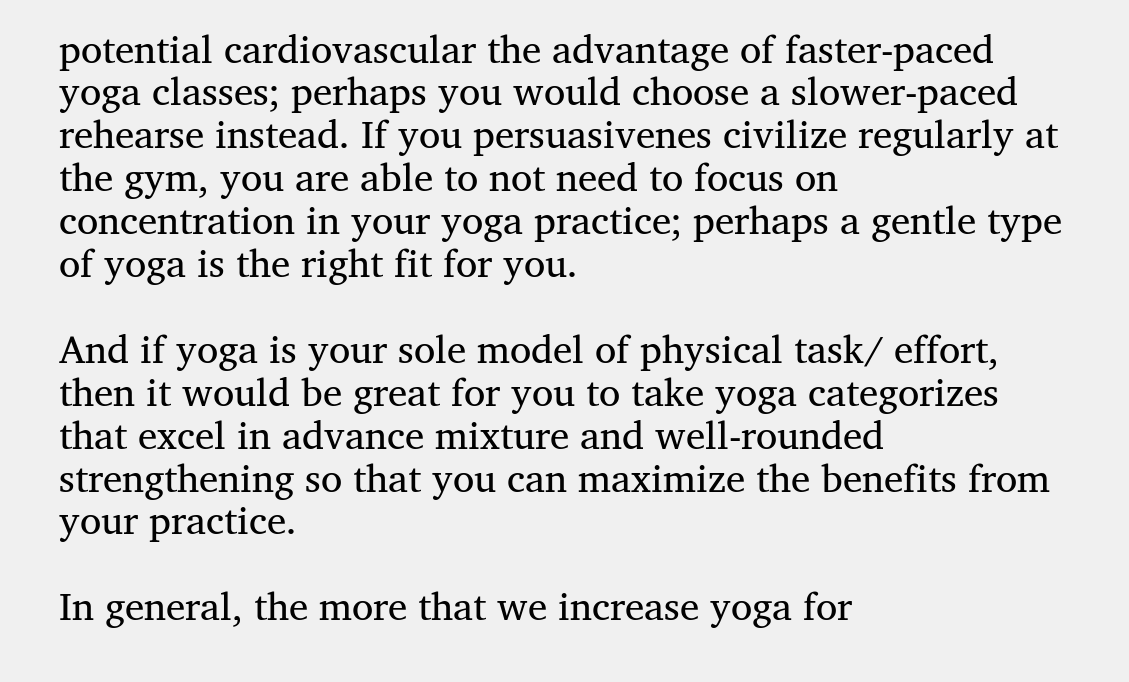potential cardiovascular the advantage of faster-paced yoga classes; perhaps you would choose a slower-paced rehearse instead. If you persuasivenes civilize regularly at the gym, you are able to not need to focus on concentration in your yoga practice; perhaps a gentle type of yoga is the right fit for you.

And if yoga is your sole model of physical task/ effort, then it would be great for you to take yoga categorizes that excel in advance mixture and well-rounded strengthening so that you can maximize the benefits from your practice.

In general, the more that we increase yoga for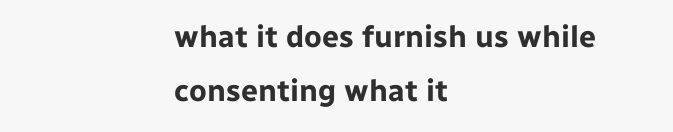what it does furnish us while consenting what it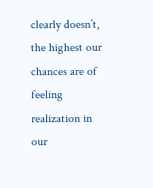clearly doesn’t, the highest our chances are of feeling realization in our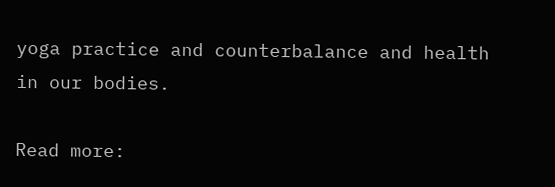yoga practice and counterbalance and health in our bodies.

Read more: